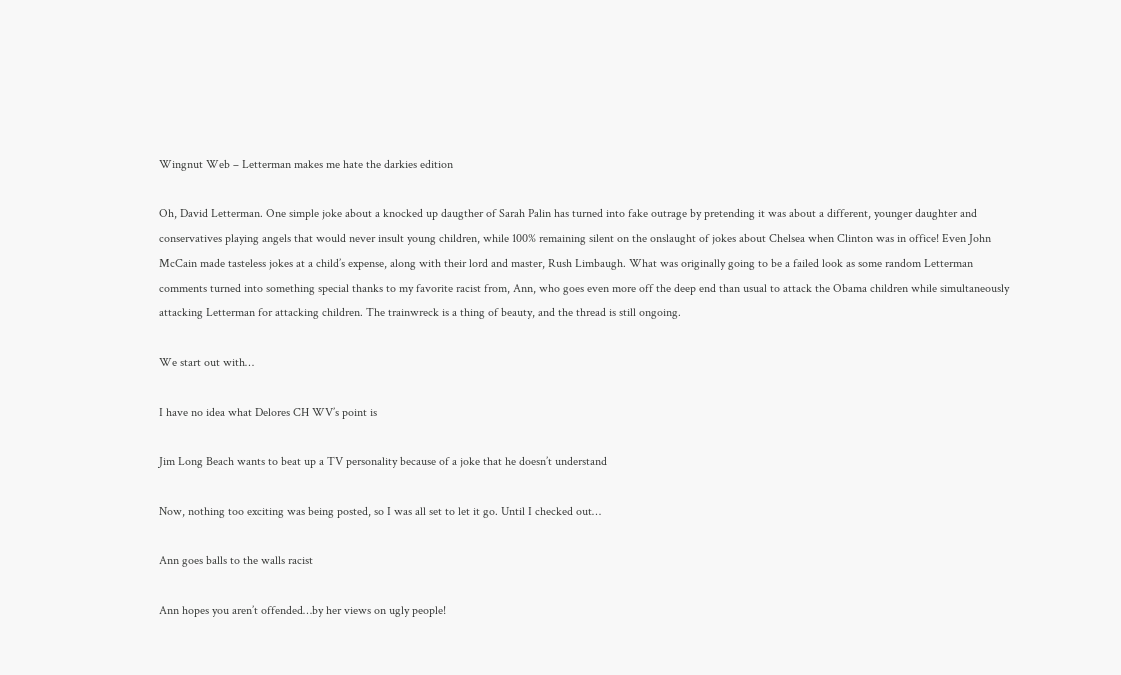Wingnut Web – Letterman makes me hate the darkies edition

Oh, David Letterman. One simple joke about a knocked up daugther of Sarah Palin has turned into fake outrage by pretending it was about a different, younger daughter and conservatives playing angels that would never insult young children, while 100% remaining silent on the onslaught of jokes about Chelsea when Clinton was in office! Even John McCain made tasteless jokes at a child’s expense, along with their lord and master, Rush Limbaugh. What was originally going to be a failed look as some random Letterman comments turned into something special thanks to my favorite racist from, Ann, who goes even more off the deep end than usual to attack the Obama children while simultaneously attacking Letterman for attacking children. The trainwreck is a thing of beauty, and the thread is still ongoing.

We start out with…

I have no idea what Delores CH WV’s point is

Jim Long Beach wants to beat up a TV personality because of a joke that he doesn’t understand

Now, nothing too exciting was being posted, so I was all set to let it go. Until I checked out…

Ann goes balls to the walls racist

Ann hopes you aren’t offended…by her views on ugly people!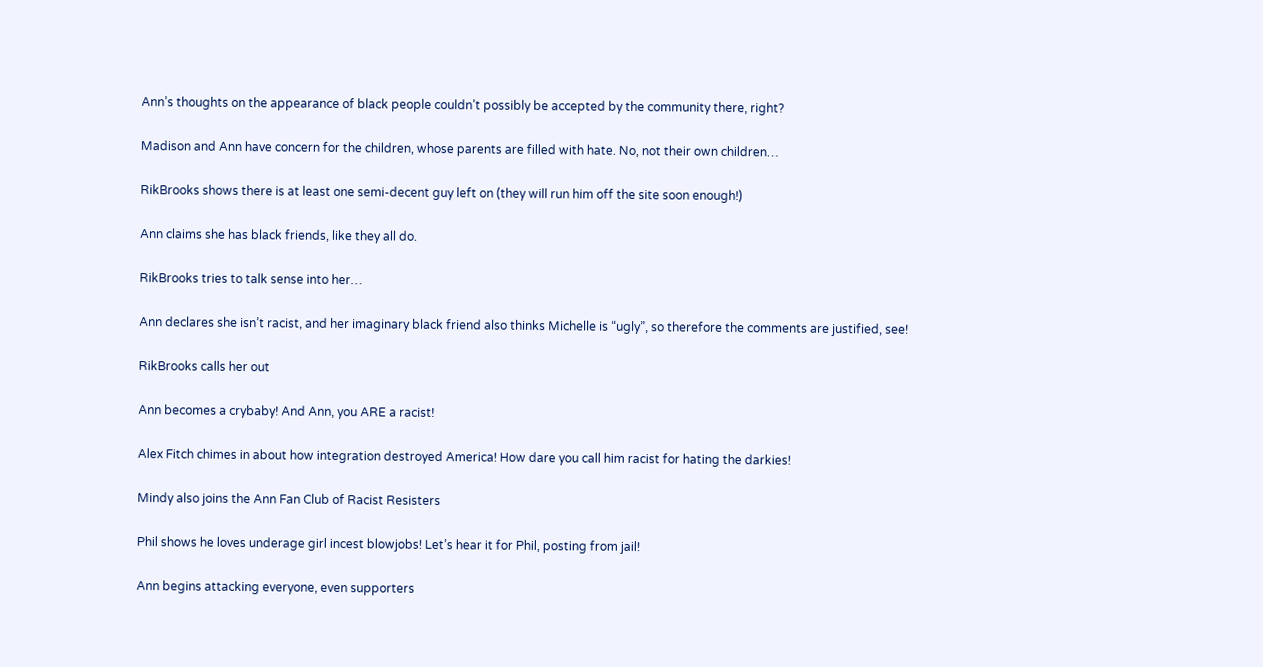Ann’s thoughts on the appearance of black people couldn’t possibly be accepted by the community there, right?

Madison and Ann have concern for the children, whose parents are filled with hate. No, not their own children…

RikBrooks shows there is at least one semi-decent guy left on (they will run him off the site soon enough!)

Ann claims she has black friends, like they all do.

RikBrooks tries to talk sense into her…

Ann declares she isn’t racist, and her imaginary black friend also thinks Michelle is “ugly”, so therefore the comments are justified, see!

RikBrooks calls her out

Ann becomes a crybaby! And Ann, you ARE a racist!

Alex Fitch chimes in about how integration destroyed America! How dare you call him racist for hating the darkies!

Mindy also joins the Ann Fan Club of Racist Resisters

Phil shows he loves underage girl incest blowjobs! Let’s hear it for Phil, posting from jail!

Ann begins attacking everyone, even supporters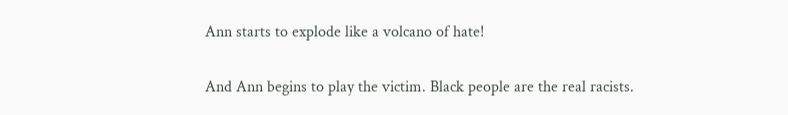Ann starts to explode like a volcano of hate!

And Ann begins to play the victim. Black people are the real racists.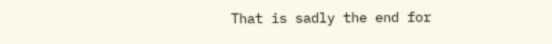That is sadly the end for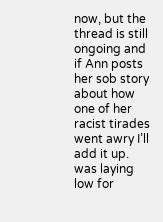now, but the thread is still ongoing and if Ann posts her sob story about how one of her racist tirades went awry I’ll add it up. was laying low for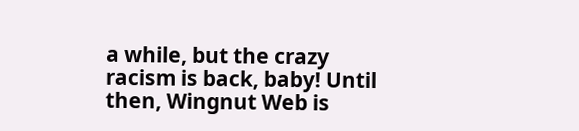a while, but the crazy racism is back, baby! Until then, Wingnut Web is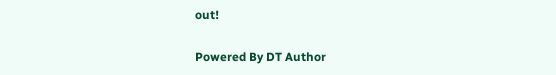out!

Powered By DT Author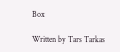Box

Written by Tars Tarkas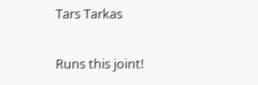Tars Tarkas

Runs this joint!